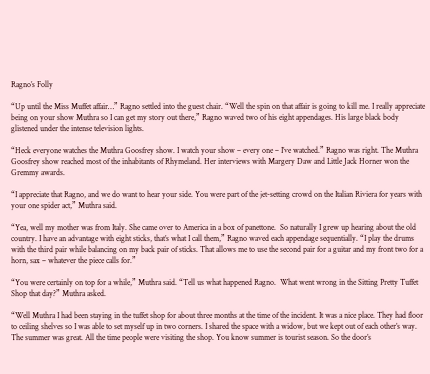Ragno’s Folly

“Up until the Miss Muffet affair…” Ragno settled into the guest chair. “Well the spin on that affair is going to kill me. I really appreciate being on your show Muthra so I can get my story out there,” Ragno waved two of his eight appendages. His large black body glistened under the intense television lights.

“Heck everyone watches the Muthra Goosfrey show. I watch your show – every one – I’ve watched.” Ragno was right. The Muthra Goosfrey show reached most of the inhabitants of Rhymeland. Her interviews with Margery Daw and Little Jack Horner won the Gremmy awards.

“I appreciate that Ragno, and we do want to hear your side. You were part of the jet-setting crowd on the Italian Riviera for years with your one spider act,” Muthra said.

“Yea, well my mother was from Italy. She came over to America in a box of panettone.  So naturally I grew up hearing about the old country. I have an advantage with eight sticks, that’s what I call them,” Ragno waved each appendage sequentially. “I play the drums with the third pair while balancing on my back pair of sticks. That allows me to use the second pair for a guitar and my front two for a horn, sax – whatever the piece calls for.”

“You were certainly on top for a while,” Muthra said. “Tell us what happened Ragno.  What went wrong in the Sitting Pretty Tuffet Shop that day?” Muthra asked.

“Well Muthra I had been staying in the tuffet shop for about three months at the time of the incident. It was a nice place. They had floor to ceiling shelves so I was able to set myself up in two corners. I shared the space with a widow, but we kept out of each other’s way. The summer was great. All the time people were visiting the shop. You know summer is tourist season. So the door’s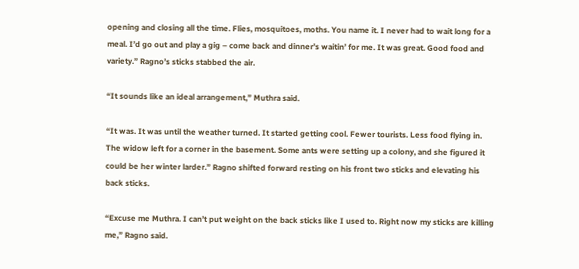opening and closing all the time. Flies, mosquitoes, moths. You name it. I never had to wait long for a meal. I’d go out and play a gig – come back and dinner’s waitin’ for me. It was great. Good food and variety.” Ragno’s sticks stabbed the air.

“It sounds like an ideal arrangement,” Muthra said.

“It was. It was until the weather turned. It started getting cool. Fewer tourists. Less food flying in. The widow left for a corner in the basement. Some ants were setting up a colony, and she figured it could be her winter larder.” Ragno shifted forward resting on his front two sticks and elevating his back sticks.

“Excuse me Muthra. I can’t put weight on the back sticks like I used to. Right now my sticks are killing me,” Ragno said.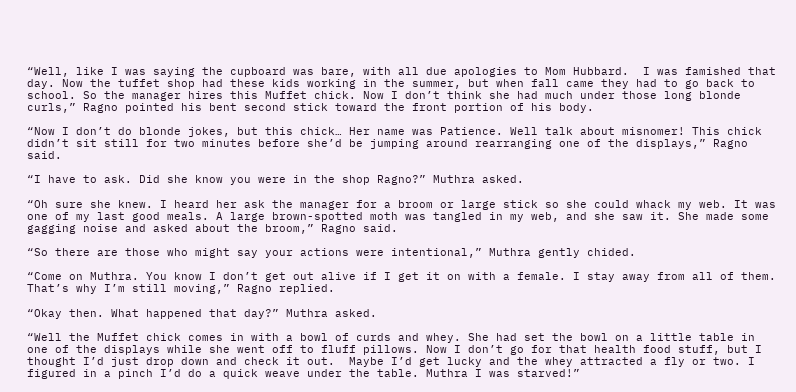“Well, like I was saying the cupboard was bare, with all due apologies to Mom Hubbard.  I was famished that day. Now the tuffet shop had these kids working in the summer, but when fall came they had to go back to school. So the manager hires this Muffet chick. Now I don’t think she had much under those long blonde curls,” Ragno pointed his bent second stick toward the front portion of his body.

“Now I don’t do blonde jokes, but this chick… Her name was Patience. Well talk about misnomer! This chick didn’t sit still for two minutes before she’d be jumping around rearranging one of the displays,” Ragno said.

“I have to ask. Did she know you were in the shop Ragno?” Muthra asked.

“Oh sure she knew. I heard her ask the manager for a broom or large stick so she could whack my web. It was one of my last good meals. A large brown-spotted moth was tangled in my web, and she saw it. She made some gagging noise and asked about the broom,” Ragno said.

“So there are those who might say your actions were intentional,” Muthra gently chided.

“Come on Muthra. You know I don’t get out alive if I get it on with a female. I stay away from all of them. That’s why I’m still moving,” Ragno replied.

“Okay then. What happened that day?” Muthra asked.

“Well the Muffet chick comes in with a bowl of curds and whey. She had set the bowl on a little table in one of the displays while she went off to fluff pillows. Now I don’t go for that health food stuff, but I thought I’d just drop down and check it out.  Maybe I’d get lucky and the whey attracted a fly or two. I figured in a pinch I’d do a quick weave under the table. Muthra I was starved!”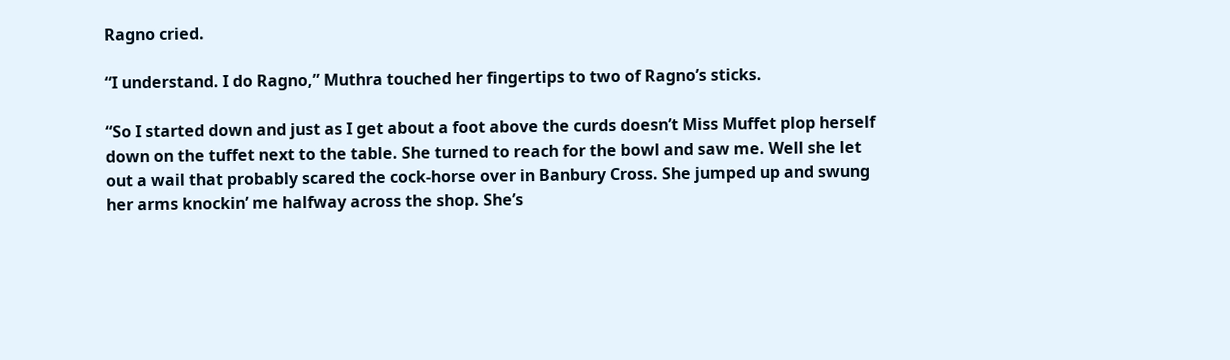Ragno cried.

“I understand. I do Ragno,” Muthra touched her fingertips to two of Ragno’s sticks.

“So I started down and just as I get about a foot above the curds doesn’t Miss Muffet plop herself down on the tuffet next to the table. She turned to reach for the bowl and saw me. Well she let out a wail that probably scared the cock-horse over in Banbury Cross. She jumped up and swung her arms knockin’ me halfway across the shop. She’s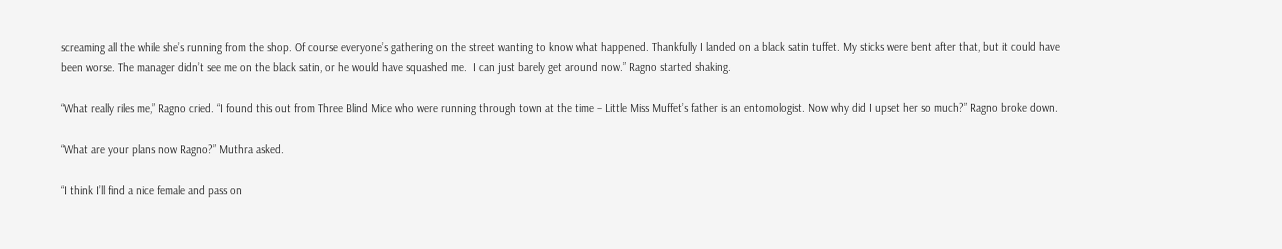screaming all the while she’s running from the shop. Of course everyone’s gathering on the street wanting to know what happened. Thankfully I landed on a black satin tuffet. My sticks were bent after that, but it could have been worse. The manager didn’t see me on the black satin, or he would have squashed me.  I can just barely get around now.” Ragno started shaking.

“What really riles me,” Ragno cried. “I found this out from Three Blind Mice who were running through town at the time – Little Miss Muffet’s father is an entomologist. Now why did I upset her so much?” Ragno broke down.

“What are your plans now Ragno?” Muthra asked.

“I think I’ll find a nice female and pass on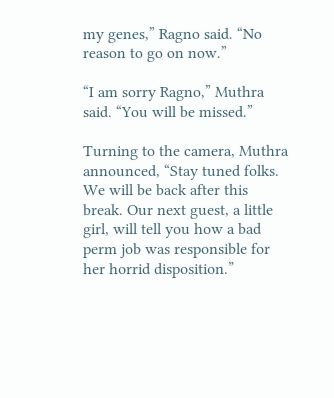my genes,” Ragno said. “No reason to go on now.”

“I am sorry Ragno,” Muthra said. “You will be missed.”

Turning to the camera, Muthra announced, “Stay tuned folks. We will be back after this break. Our next guest, a little girl, will tell you how a bad perm job was responsible for her horrid disposition.”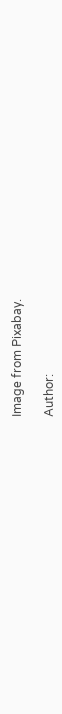Image from Pixabay.

Author: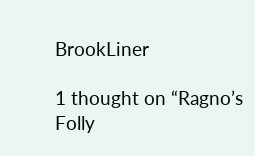BrookLiner

1 thought on “Ragno’s Folly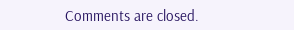Comments are closed.